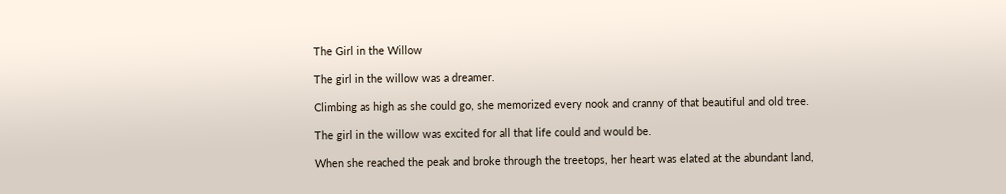The Girl in the Willow

The girl in the willow was a dreamer.

Climbing as high as she could go, she memorized every nook and cranny of that beautiful and old tree.

The girl in the willow was excited for all that life could and would be.

When she reached the peak and broke through the treetops, her heart was elated at the abundant land,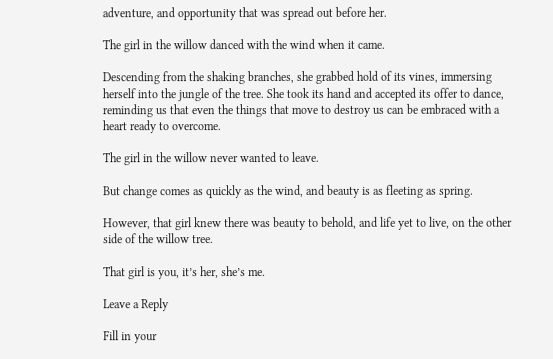adventure, and opportunity that was spread out before her.

The girl in the willow danced with the wind when it came.

Descending from the shaking branches, she grabbed hold of its vines, immersing herself into the jungle of the tree. She took its hand and accepted its offer to dance, reminding us that even the things that move to destroy us can be embraced with a heart ready to overcome.

The girl in the willow never wanted to leave.

But change comes as quickly as the wind, and beauty is as fleeting as spring.

However, that girl knew there was beauty to behold, and life yet to live, on the other side of the willow tree.

That girl is you, it’s her, she’s me.

Leave a Reply

Fill in your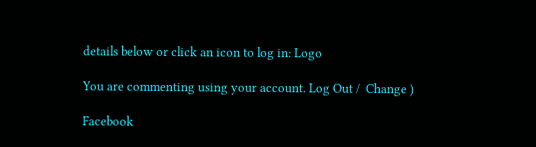details below or click an icon to log in: Logo

You are commenting using your account. Log Out /  Change )

Facebook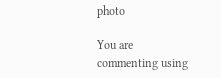photo

You are commenting using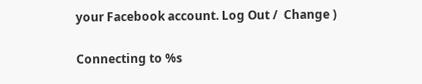your Facebook account. Log Out /  Change )

Connecting to %s